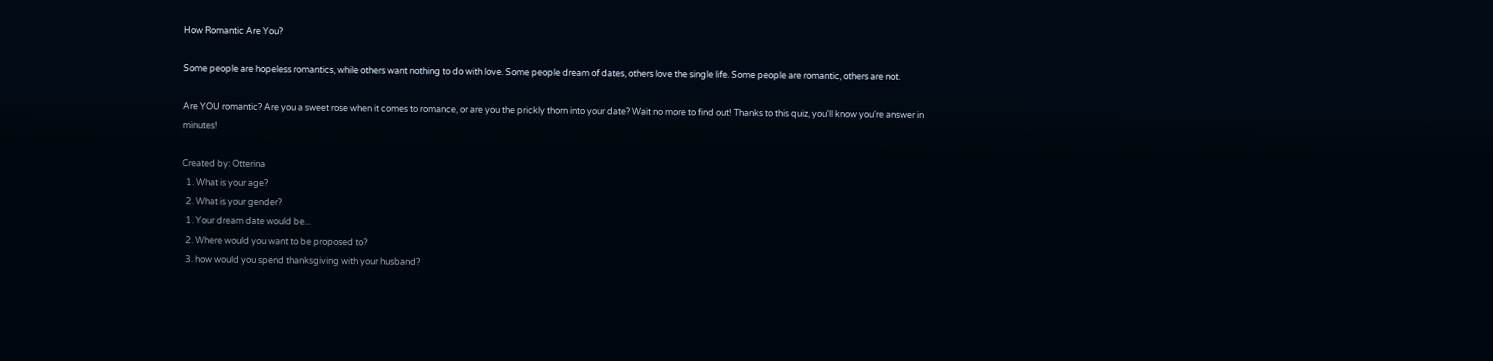How Romantic Are You?

Some people are hopeless romantics, while others want nothing to do with love. Some people dream of dates, others love the single life. Some people are romantic, others are not.

Are YOU romantic? Are you a sweet rose when it comes to romance, or are you the prickly thorn into your date? Wait no more to find out! Thanks to this quiz, you'll know you're answer in minutes!

Created by: Otterina
  1. What is your age?
  2. What is your gender?
  1. Your dream date would be...
  2. Where would you want to be proposed to?
  3. how would you spend thanksgiving with your husband?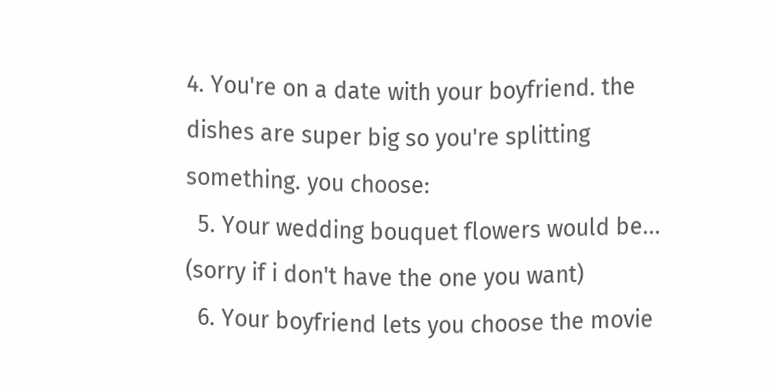4. You're on a date with your boyfriend. the dishes are super big so you're splitting something. you choose:
  5. Your wedding bouquet flowers would be... (sorry if i don't have the one you want)
  6. Your boyfriend lets you choose the movie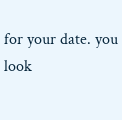for your date. you look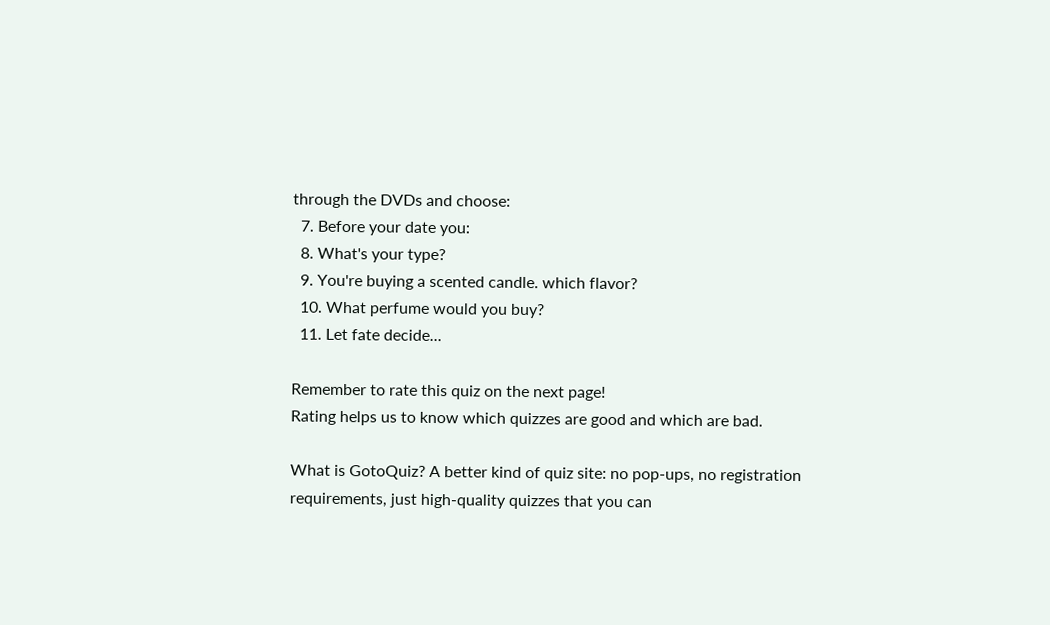through the DVDs and choose:
  7. Before your date you:
  8. What's your type?
  9. You're buying a scented candle. which flavor?
  10. What perfume would you buy?
  11. Let fate decide...

Remember to rate this quiz on the next page!
Rating helps us to know which quizzes are good and which are bad.

What is GotoQuiz? A better kind of quiz site: no pop-ups, no registration requirements, just high-quality quizzes that you can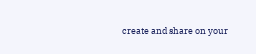create and share on your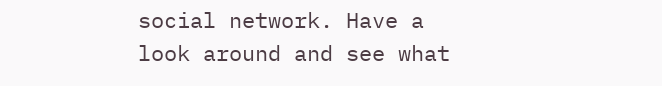social network. Have a look around and see what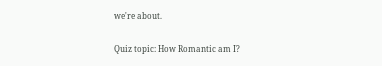we're about.

Quiz topic: How Romantic am I?